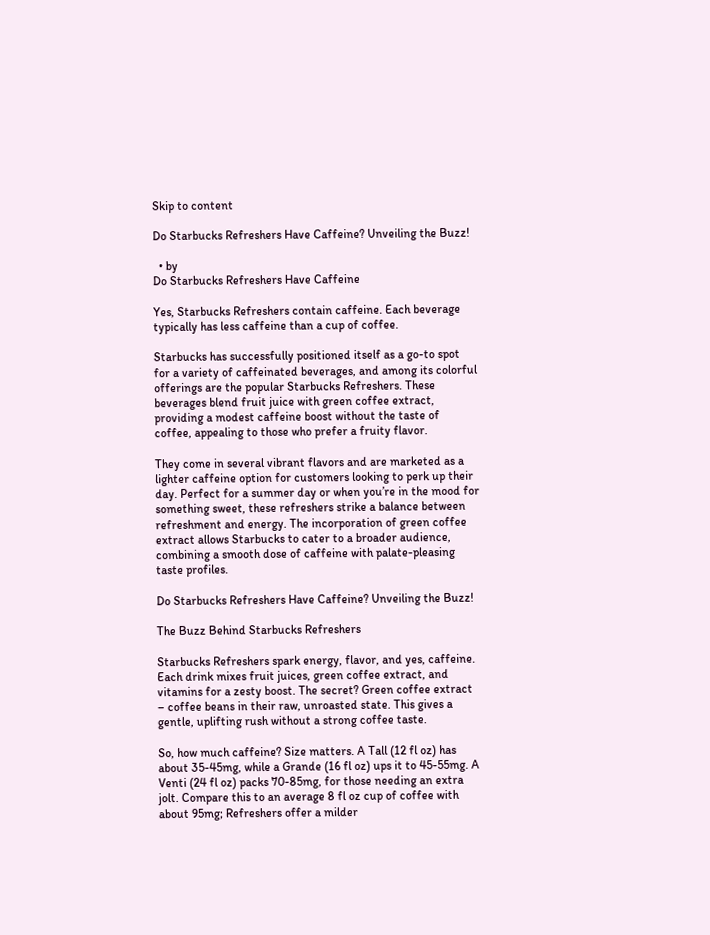Skip to content

Do Starbucks Refreshers Have Caffeine? Unveiling the Buzz!

  • by
Do Starbucks Refreshers Have Caffeine

Yes, Starbucks Refreshers contain caffeine. Each beverage typically has less caffeine than a cup of coffee.

Starbucks has successfully positioned itself as a go-to spot for a variety of caffeinated beverages, and among its colorful offerings are the popular Starbucks Refreshers. These beverages blend fruit juice with green coffee extract, providing a modest caffeine boost without the taste of coffee, appealing to those who prefer a fruity flavor.

They come in several vibrant flavors and are marketed as a lighter caffeine option for customers looking to perk up their day. Perfect for a summer day or when you’re in the mood for something sweet, these refreshers strike a balance between refreshment and energy. The incorporation of green coffee extract allows Starbucks to cater to a broader audience, combining a smooth dose of caffeine with palate-pleasing taste profiles.

Do Starbucks Refreshers Have Caffeine? Unveiling the Buzz!

The Buzz Behind Starbucks Refreshers

Starbucks Refreshers spark energy, flavor, and yes, caffeine. Each drink mixes fruit juices, green coffee extract, and vitamins for a zesty boost. The secret? Green coffee extract – coffee beans in their raw, unroasted state. This gives a gentle, uplifting rush without a strong coffee taste.

So, how much caffeine? Size matters. A Tall (12 fl oz) has about 35-45mg, while a Grande (16 fl oz) ups it to 45-55mg. A Venti (24 fl oz) packs 70-85mg, for those needing an extra jolt. Compare this to an average 8 fl oz cup of coffee with about 95mg; Refreshers offer a milder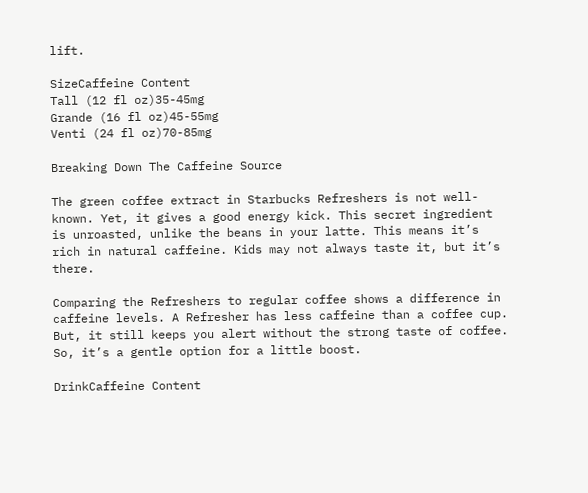lift.

SizeCaffeine Content
Tall (12 fl oz)35-45mg
Grande (16 fl oz)45-55mg
Venti (24 fl oz)70-85mg

Breaking Down The Caffeine Source

The green coffee extract in Starbucks Refreshers is not well-known. Yet, it gives a good energy kick. This secret ingredient is unroasted, unlike the beans in your latte. This means it’s rich in natural caffeine. Kids may not always taste it, but it’s there.

Comparing the Refreshers to regular coffee shows a difference in caffeine levels. A Refresher has less caffeine than a coffee cup. But, it still keeps you alert without the strong taste of coffee. So, it’s a gentle option for a little boost.

DrinkCaffeine Content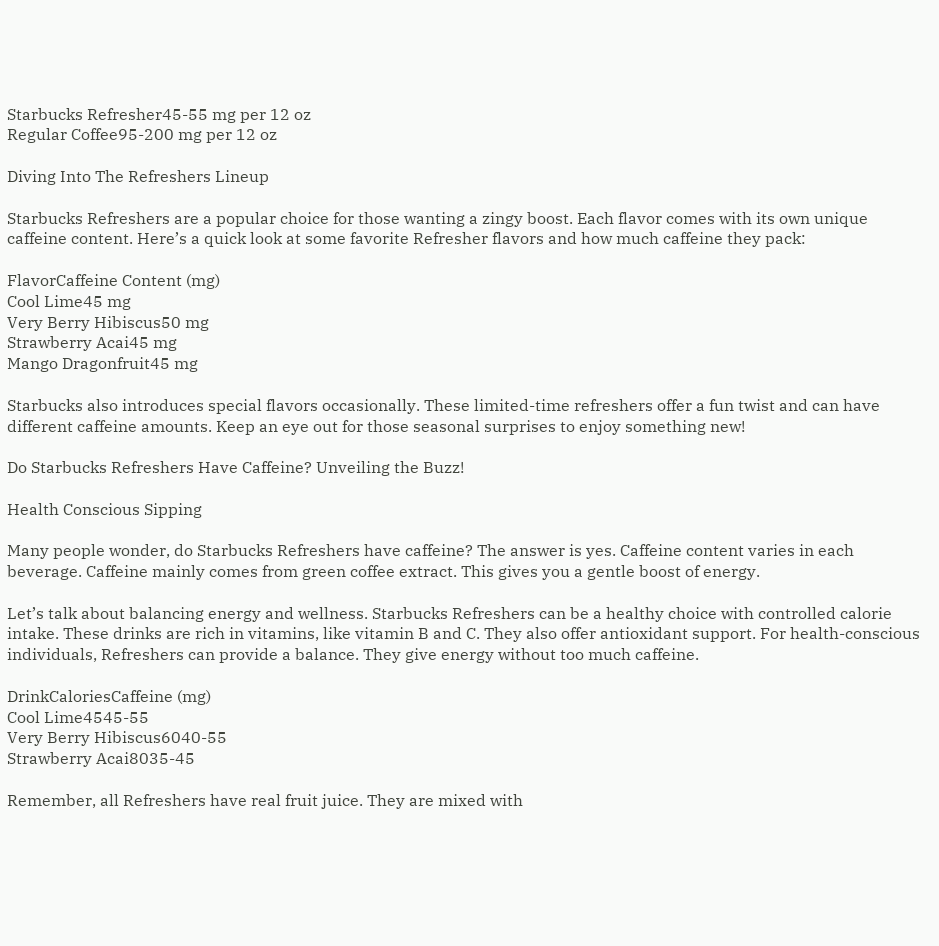Starbucks Refresher45-55 mg per 12 oz
Regular Coffee95-200 mg per 12 oz

Diving Into The Refreshers Lineup

Starbucks Refreshers are a popular choice for those wanting a zingy boost. Each flavor comes with its own unique caffeine content. Here’s a quick look at some favorite Refresher flavors and how much caffeine they pack:

FlavorCaffeine Content (mg)
Cool Lime45 mg
Very Berry Hibiscus50 mg
Strawberry Acai45 mg
Mango Dragonfruit45 mg

Starbucks also introduces special flavors occasionally. These limited-time refreshers offer a fun twist and can have different caffeine amounts. Keep an eye out for those seasonal surprises to enjoy something new!

Do Starbucks Refreshers Have Caffeine? Unveiling the Buzz!

Health Conscious Sipping

Many people wonder, do Starbucks Refreshers have caffeine? The answer is yes. Caffeine content varies in each beverage. Caffeine mainly comes from green coffee extract. This gives you a gentle boost of energy.

Let’s talk about balancing energy and wellness. Starbucks Refreshers can be a healthy choice with controlled calorie intake. These drinks are rich in vitamins, like vitamin B and C. They also offer antioxidant support. For health-conscious individuals, Refreshers can provide a balance. They give energy without too much caffeine.

DrinkCaloriesCaffeine (mg)
Cool Lime4545-55
Very Berry Hibiscus6040-55
Strawberry Acai8035-45

Remember, all Refreshers have real fruit juice. They are mixed with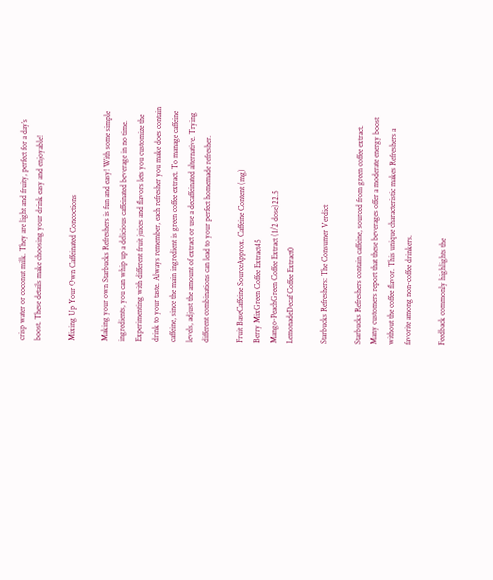crisp water or coconut milk. They are light and fruity, perfect for a day’s boost. These details make choosing your drink easy and enjoyable!

Mixing Up Your Own Caffeinated Concoctions

Making your own Starbucks Refreshers is fun and easy! With some simple ingredients, you can whip up a delicious caffeinated beverage in no time. Experimenting with different fruit juices and flavors lets you customize the drink to your taste. Always remember, each refresher you make does contain caffeine, since the main ingredient is green coffee extract. To manage caffeine levels, adjust the amount of extract or use a decaffeinated alternative. Trying different combinations can lead to your perfect homemade refresher.

Fruit BaseCaffeine SourceApprox. Caffeine Content (mg)
Berry MixGreen Coffee Extract45
Mango-PeachGreen Coffee Extract (1/2 dose)22.5
LemonadeDecaf Coffee Extract0

Starbucks Refreshers: The Consumer Verdict

Starbucks Refreshers contain caffeine, sourced from green coffee extract. Many customers report that these beverages offer a moderate energy boost without the coffee flavor. This unique characteristic makes Refreshers a favorite among non-coffee drinkers.

Feedback commonly highlights the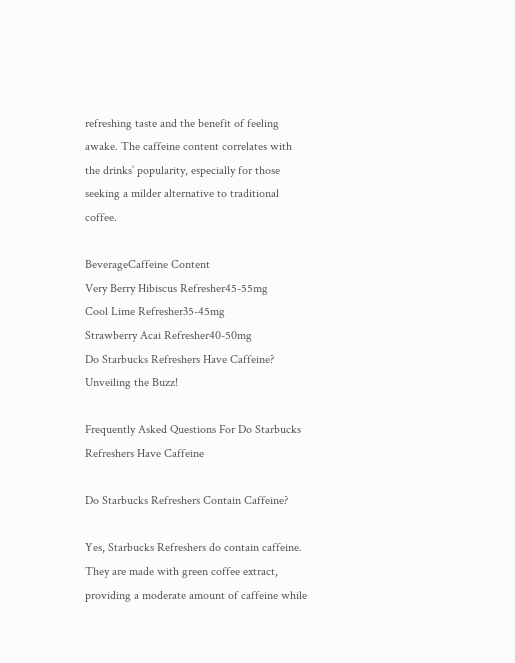refreshing taste and the benefit of feeling awake. The caffeine content correlates with the drinks’ popularity, especially for those seeking a milder alternative to traditional coffee.

BeverageCaffeine Content
Very Berry Hibiscus Refresher45-55mg
Cool Lime Refresher35-45mg
Strawberry Acai Refresher40-50mg
Do Starbucks Refreshers Have Caffeine? Unveiling the Buzz!

Frequently Asked Questions For Do Starbucks Refreshers Have Caffeine

Do Starbucks Refreshers Contain Caffeine?

Yes, Starbucks Refreshers do contain caffeine. They are made with green coffee extract, providing a moderate amount of caffeine while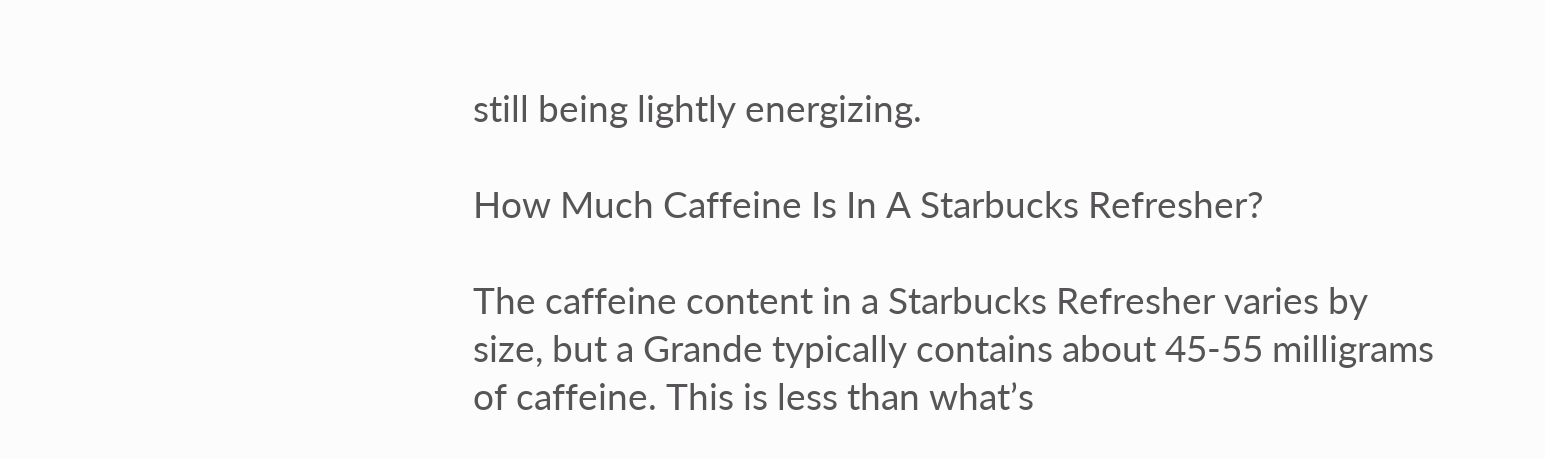still being lightly energizing.

How Much Caffeine Is In A Starbucks Refresher?

The caffeine content in a Starbucks Refresher varies by size, but a Grande typically contains about 45-55 milligrams of caffeine. This is less than what’s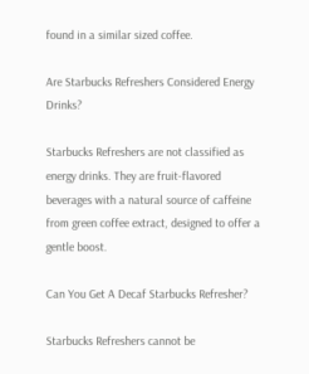found in a similar sized coffee.

Are Starbucks Refreshers Considered Energy Drinks?

Starbucks Refreshers are not classified as energy drinks. They are fruit-flavored beverages with a natural source of caffeine from green coffee extract, designed to offer a gentle boost.

Can You Get A Decaf Starbucks Refresher?

Starbucks Refreshers cannot be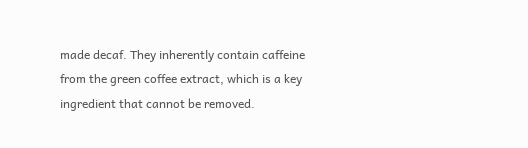made decaf. They inherently contain caffeine from the green coffee extract, which is a key ingredient that cannot be removed.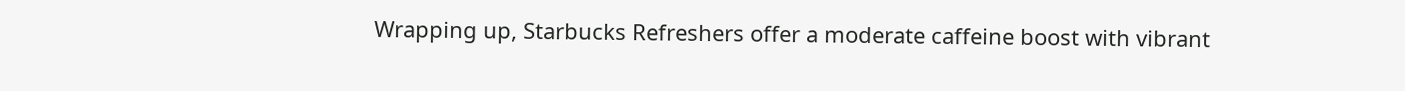Wrapping up, Starbucks Refreshers offer a moderate caffeine boost with vibrant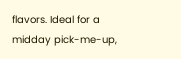flavors. Ideal for a midday pick-me-up,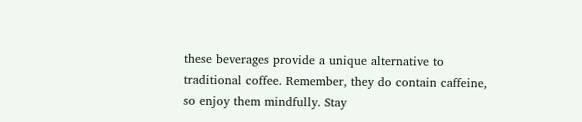these beverages provide a unique alternative to traditional coffee. Remember, they do contain caffeine, so enjoy them mindfully. Stay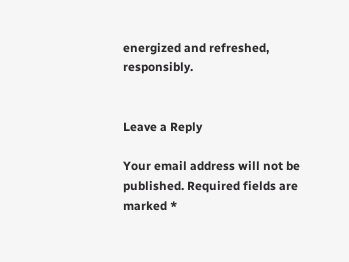energized and refreshed, responsibly.


Leave a Reply

Your email address will not be published. Required fields are marked *